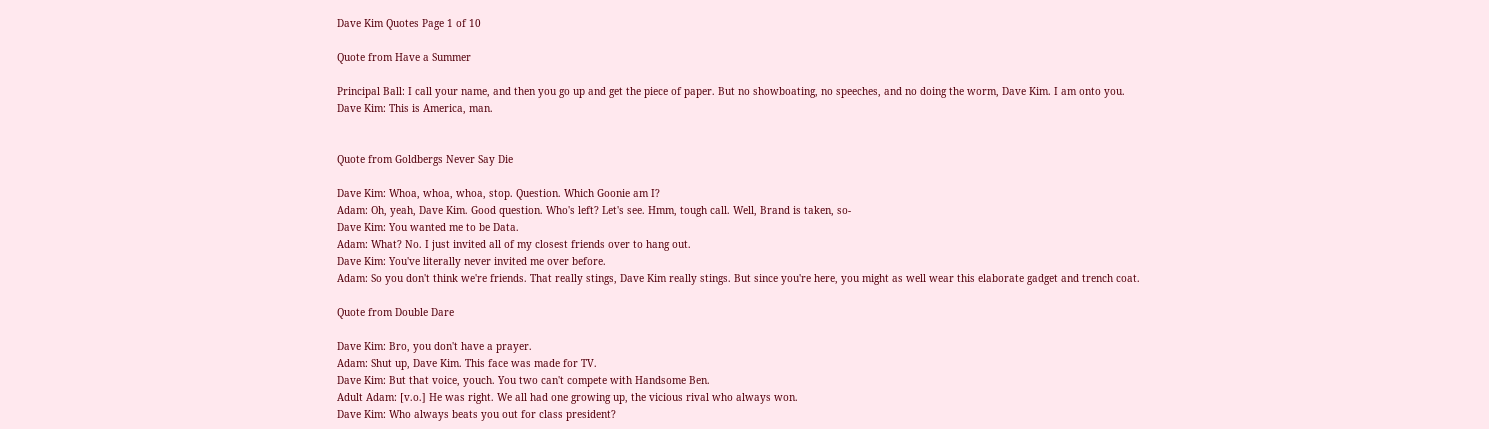Dave Kim Quotes Page 1 of 10

Quote from Have a Summer

Principal Ball: I call your name, and then you go up and get the piece of paper. But no showboating, no speeches, and no doing the worm, Dave Kim. I am onto you.
Dave Kim: This is America, man.


Quote from Goldbergs Never Say Die

Dave Kim: Whoa, whoa, whoa, stop. Question. Which Goonie am I?
Adam: Oh, yeah, Dave Kim. Good question. Who's left? Let's see. Hmm, tough call. Well, Brand is taken, so-
Dave Kim: You wanted me to be Data.
Adam: What? No. I just invited all of my closest friends over to hang out.
Dave Kim: You've literally never invited me over before.
Adam: So you don't think we're friends. That really stings, Dave Kim really stings. But since you're here, you might as well wear this elaborate gadget and trench coat.

Quote from Double Dare

Dave Kim: Bro, you don't have a prayer.
Adam: Shut up, Dave Kim. This face was made for TV.
Dave Kim: But that voice, youch. You two can't compete with Handsome Ben.
Adult Adam: [v.o.] He was right. We all had one growing up, the vicious rival who always won.
Dave Kim: Who always beats you out for class president?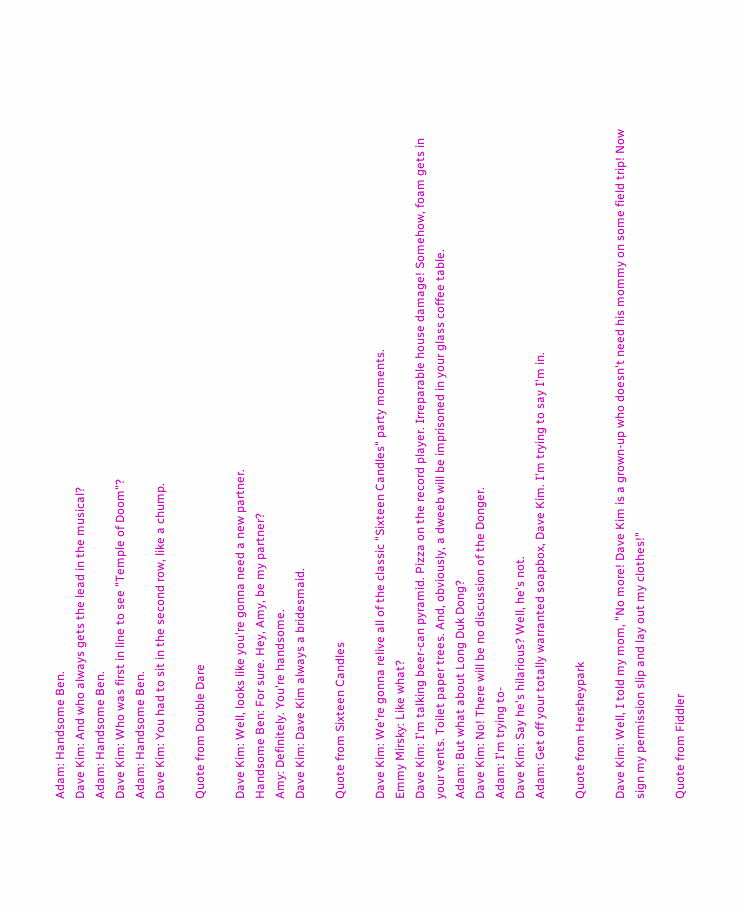Adam: Handsome Ben.
Dave Kim: And who always gets the lead in the musical?
Adam: Handsome Ben.
Dave Kim: Who was first in line to see "Temple of Doom"?
Adam: Handsome Ben.
Dave Kim: You had to sit in the second row, like a chump.

Quote from Double Dare

Dave Kim: Well, looks like you're gonna need a new partner.
Handsome Ben: For sure. Hey, Amy, be my partner?
Amy: Definitely. You're handsome.
Dave Kim: Dave Kim always a bridesmaid.

Quote from Sixteen Candles

Dave Kim: We're gonna relive all of the classic "Sixteen Candles" party moments.
Emmy Mirsky: Like what?
Dave Kim: I'm talking beer-can pyramid. Pizza on the record player. Irreparable house damage! Somehow, foam gets in your vents. Toilet paper trees. And, obviously, a dweeb will be imprisoned in your glass coffee table.
Adam: But what about Long Duk Dong?
Dave Kim: No! There will be no discussion of the Donger.
Adam: I'm trying to-
Dave Kim: Say he's hilarious? Well, he's not.
Adam: Get off your totally warranted soapbox, Dave Kim. I'm trying to say I'm in.

Quote from Hersheypark

Dave Kim: Well, I told my mom, "No more! Dave Kim is a grown-up who doesn't need his mommy on some field trip! Now sign my permission slip and lay out my clothes!"

Quote from Fiddler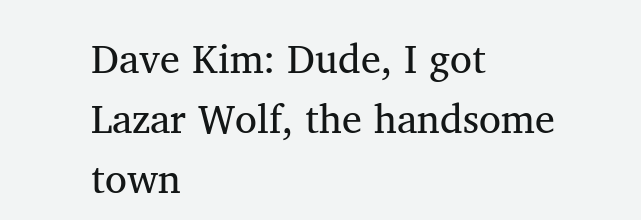Dave Kim: Dude, I got Lazar Wolf, the handsome town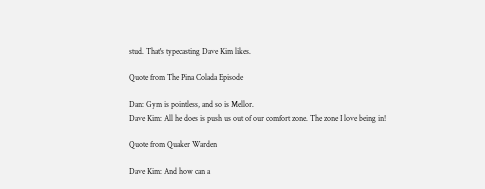stud. That's typecasting Dave Kim likes.

Quote from The Pina Colada Episode

Dan: Gym is pointless, and so is Mellor.
Dave Kim: All he does is push us out of our comfort zone. The zone I love being in!

Quote from Quaker Warden

Dave Kim: And how can a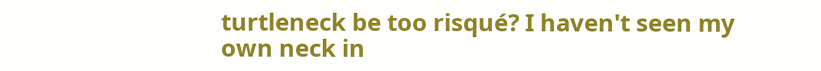turtleneck be too risqué? I haven't seen my own neck in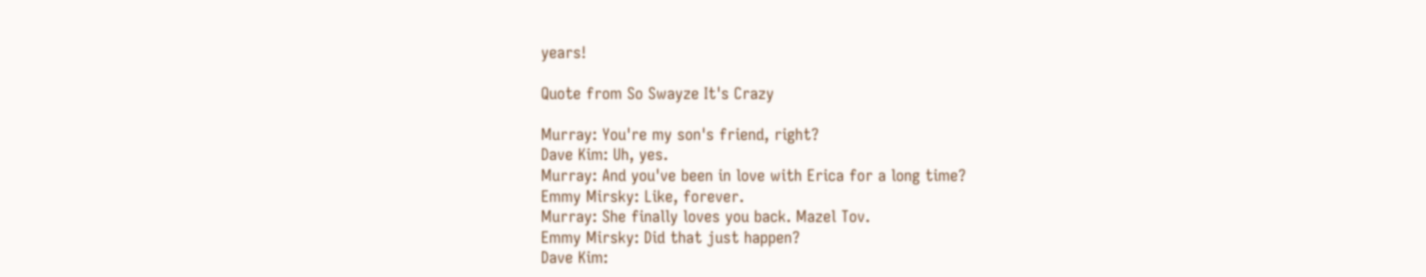years!

Quote from So Swayze It's Crazy

Murray: You're my son's friend, right?
Dave Kim: Uh, yes.
Murray: And you've been in love with Erica for a long time?
Emmy Mirsky: Like, forever.
Murray: She finally loves you back. Mazel Tov.
Emmy Mirsky: Did that just happen?
Dave Kim: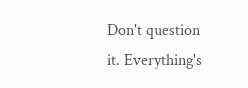Don't question it. Everything's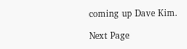coming up Dave Kim.

Next Page